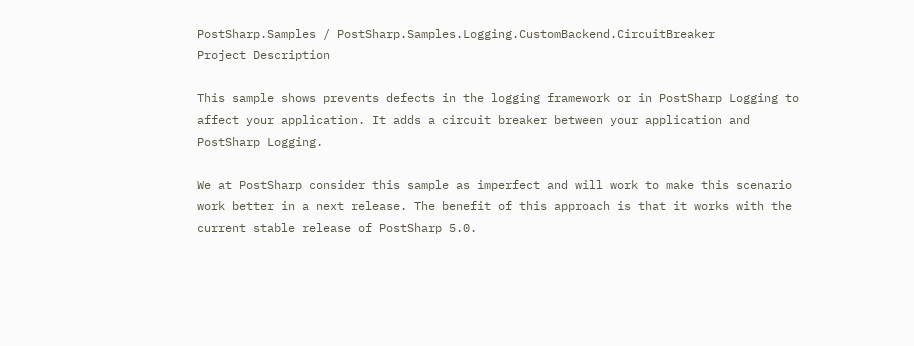PostSharp.Samples / PostSharp.Samples.Logging.CustomBackend.CircuitBreaker
Project Description

This sample shows prevents defects in the logging framework or in PostSharp Logging to affect your application. It adds a circuit breaker between your application and PostSharp Logging.

We at PostSharp consider this sample as imperfect and will work to make this scenario work better in a next release. The benefit of this approach is that it works with the current stable release of PostSharp 5.0.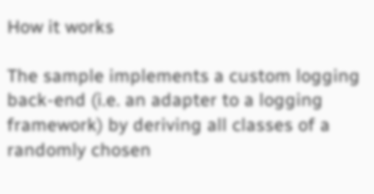How it works

The sample implements a custom logging back-end (i.e. an adapter to a logging framework) by deriving all classes of a randomly chosen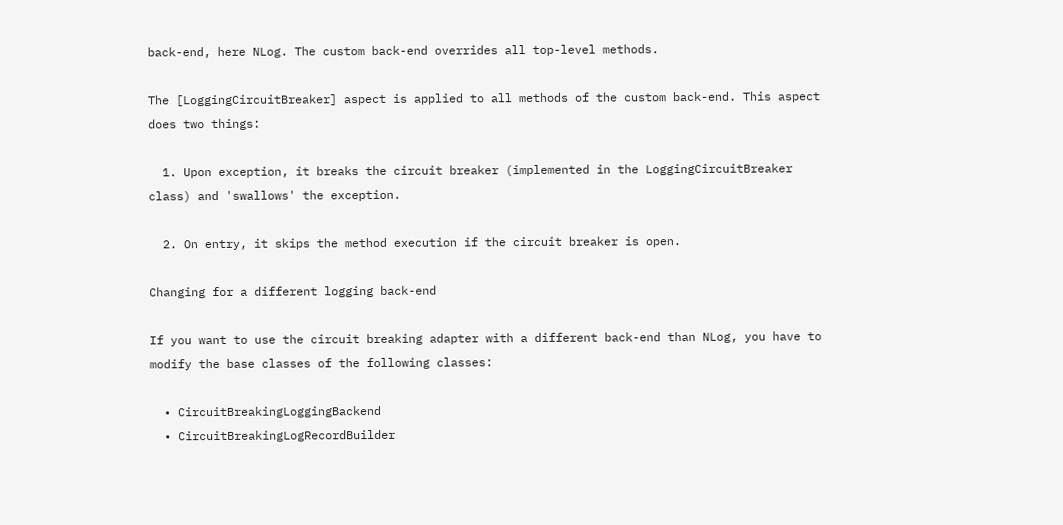back-end, here NLog. The custom back-end overrides all top-level methods.

The [LoggingCircuitBreaker] aspect is applied to all methods of the custom back-end. This aspect does two things:

  1. Upon exception, it breaks the circuit breaker (implemented in the LoggingCircuitBreaker class) and 'swallows' the exception.

  2. On entry, it skips the method execution if the circuit breaker is open.

Changing for a different logging back-end

If you want to use the circuit breaking adapter with a different back-end than NLog, you have to modify the base classes of the following classes:

  • CircuitBreakingLoggingBackend
  • CircuitBreakingLogRecordBuilder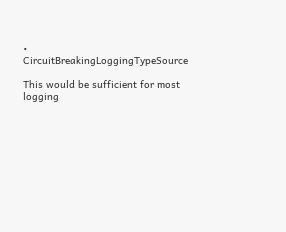• CircuitBreakingLoggingTypeSource

This would be sufficient for most logging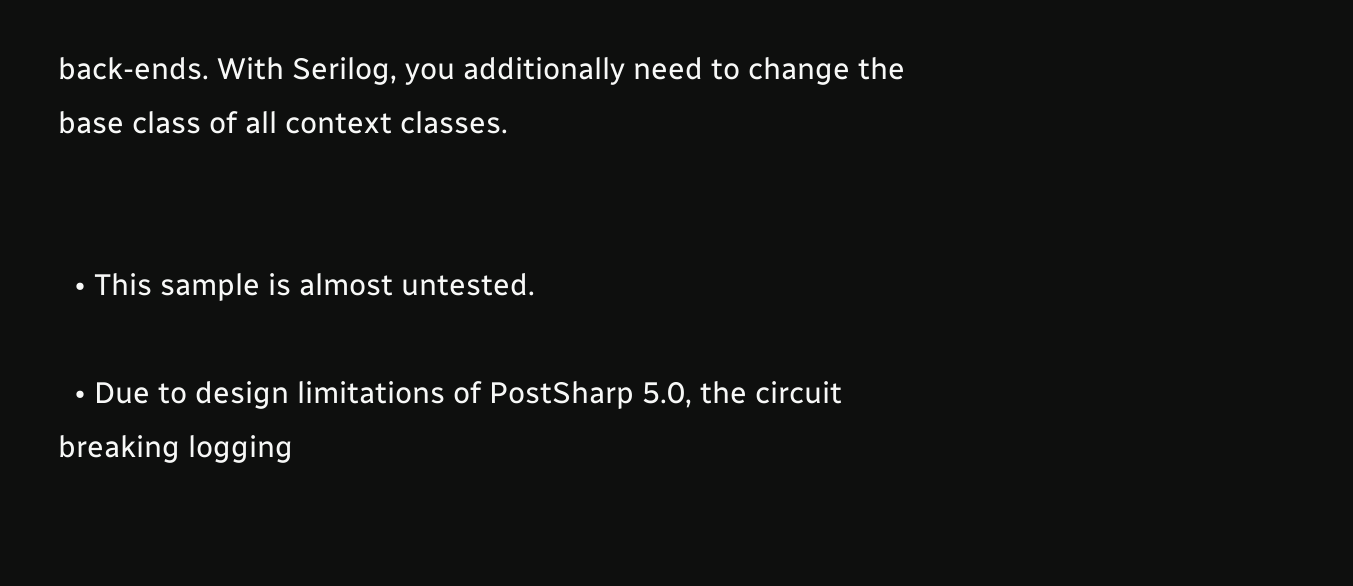back-ends. With Serilog, you additionally need to change the base class of all context classes.


  • This sample is almost untested.

  • Due to design limitations of PostSharp 5.0, the circuit breaking logging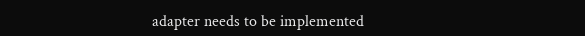adapter needs to be implemented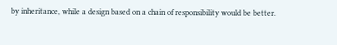by inheritance, while a design based on a chain of responsibility would be better.